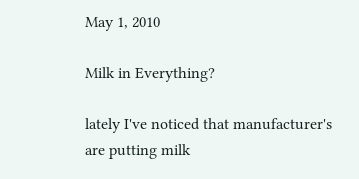May 1, 2010

Milk in Everything?

lately I've noticed that manufacturer's are putting milk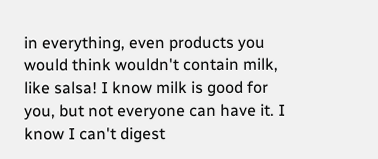in everything, even products you would think wouldn't contain milk, like salsa! I know milk is good for you, but not everyone can have it. I know I can't digest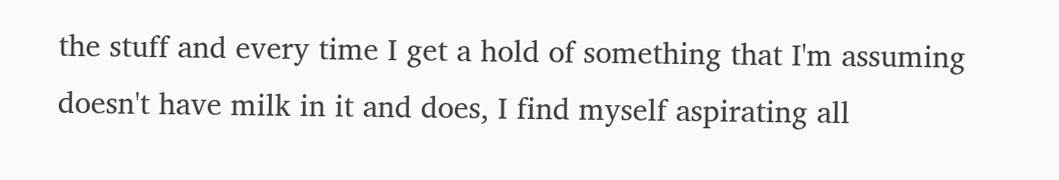the stuff and every time I get a hold of something that I'm assuming doesn't have milk in it and does, I find myself aspirating all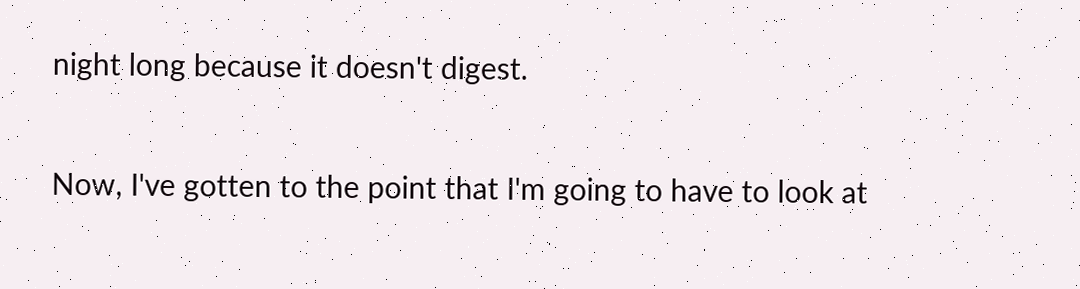night long because it doesn't digest.

Now, I've gotten to the point that I'm going to have to look at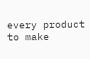every product to make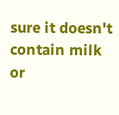sure it doesn't contain milk or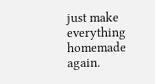just make everything homemade again.